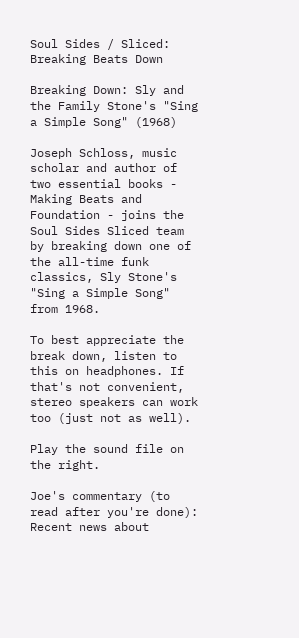Soul Sides / Sliced: Breaking Beats Down

Breaking Down: Sly and the Family Stone's "Sing a Simple Song" (1968)

Joseph Schloss, music scholar and author of two essential books - Making Beats and Foundation - joins the Soul Sides Sliced team by breaking down one of the all-time funk classics, Sly Stone's "Sing a Simple Song" from 1968.

To best appreciate the break down, listen to this on headphones. If that's not convenient, stereo speakers can work too (just not as well).

Play the sound file on the right.

Joe's commentary (to read after you're done):
Recent news about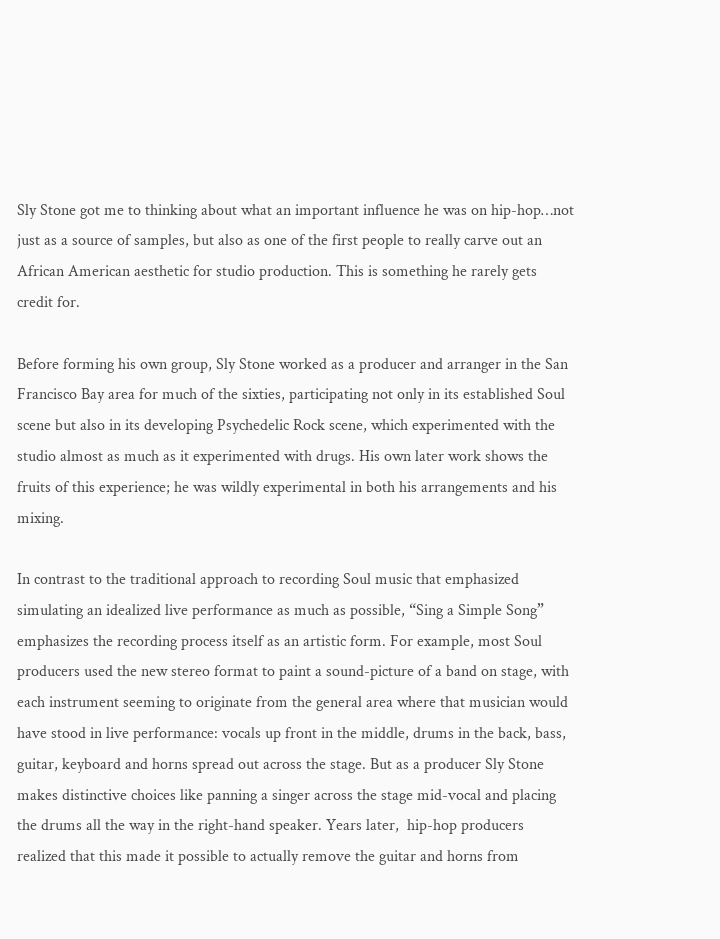Sly Stone got me to thinking about what an important influence he was on hip-hop…not just as a source of samples, but also as one of the first people to really carve out an African American aesthetic for studio production. This is something he rarely gets credit for.

Before forming his own group, Sly Stone worked as a producer and arranger in the San Francisco Bay area for much of the sixties, participating not only in its established Soul scene but also in its developing Psychedelic Rock scene, which experimented with the studio almost as much as it experimented with drugs. His own later work shows the fruits of this experience; he was wildly experimental in both his arrangements and his mixing.

In contrast to the traditional approach to recording Soul music that emphasized simulating an idealized live performance as much as possible, “Sing a Simple Song” emphasizes the recording process itself as an artistic form. For example, most Soul producers used the new stereo format to paint a sound-picture of a band on stage, with each instrument seeming to originate from the general area where that musician would have stood in live performance: vocals up front in the middle, drums in the back, bass, guitar, keyboard and horns spread out across the stage. But as a producer Sly Stone makes distinctive choices like panning a singer across the stage mid-vocal and placing the drums all the way in the right-hand speaker. Years later,  hip-hop producers realized that this made it possible to actually remove the guitar and horns from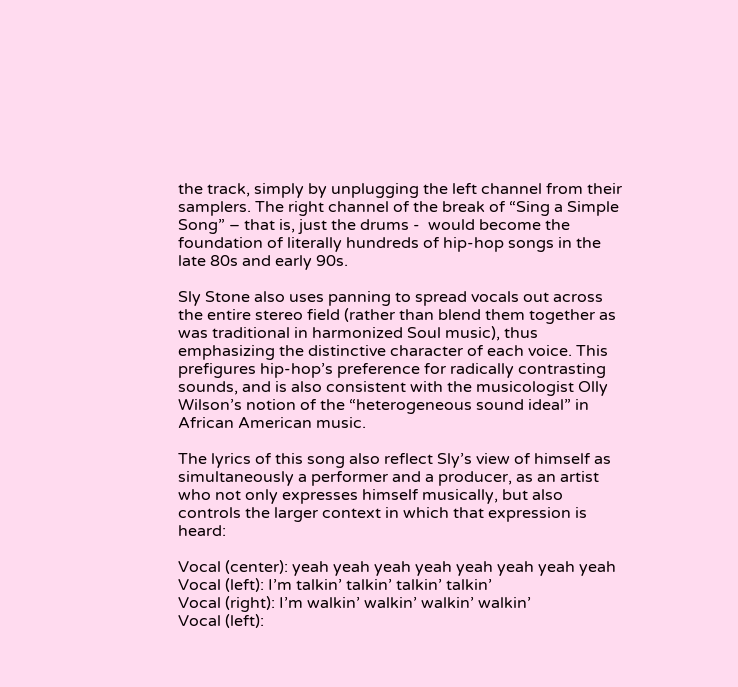the track, simply by unplugging the left channel from their samplers. The right channel of the break of “Sing a Simple Song” – that is, just the drums -  would become the foundation of literally hundreds of hip-hop songs in the late 80s and early 90s.

Sly Stone also uses panning to spread vocals out across the entire stereo field (rather than blend them together as was traditional in harmonized Soul music), thus emphasizing the distinctive character of each voice. This prefigures hip-hop’s preference for radically contrasting sounds, and is also consistent with the musicologist Olly Wilson’s notion of the “heterogeneous sound ideal” in African American music.

The lyrics of this song also reflect Sly’s view of himself as simultaneously a performer and a producer, as an artist who not only expresses himself musically, but also controls the larger context in which that expression is heard:

Vocal (center): yeah yeah yeah yeah yeah yeah yeah yeah
Vocal (left): I’m talkin’ talkin’ talkin’ talkin’
Vocal (right): I’m walkin’ walkin’ walkin’ walkin’
Vocal (left):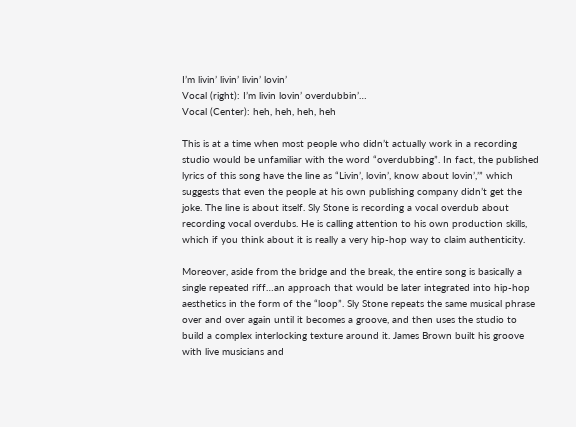I’m livin’ livin’ livin’ lovin’
Vocal (right): I’m livin lovin’ overdubbin’…
Vocal (Center): heh, heh, heh, heh

This is at a time when most people who didn’t actually work in a recording studio would be unfamiliar with the word “overdubbing”. In fact, the published lyrics of this song have the line as “Livin’, lovin’, know about lovin’,’” which suggests that even the people at his own publishing company didn’t get the joke. The line is about itself. Sly Stone is recording a vocal overdub about recording vocal overdubs. He is calling attention to his own production skills, which if you think about it is really a very hip-hop way to claim authenticity.

Moreover, aside from the bridge and the break, the entire song is basically a single repeated riff…an approach that would be later integrated into hip-hop aesthetics in the form of the “loop”. Sly Stone repeats the same musical phrase over and over again until it becomes a groove, and then uses the studio to build a complex interlocking texture around it. James Brown built his groove with live musicians and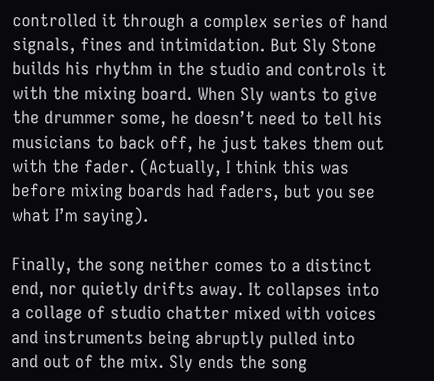controlled it through a complex series of hand signals, fines and intimidation. But Sly Stone builds his rhythm in the studio and controls it with the mixing board. When Sly wants to give the drummer some, he doesn’t need to tell his musicians to back off, he just takes them out with the fader. (Actually, I think this was before mixing boards had faders, but you see what I’m saying).

Finally, the song neither comes to a distinct end, nor quietly drifts away. It collapses into a collage of studio chatter mixed with voices and instruments being abruptly pulled into and out of the mix. Sly ends the song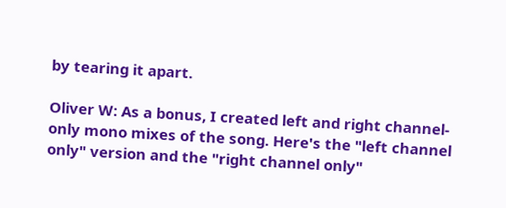by tearing it apart.

Oliver W: As a bonus, I created left and right channel-only mono mixes of the song. Here's the "left channel only" version and the "right channel only"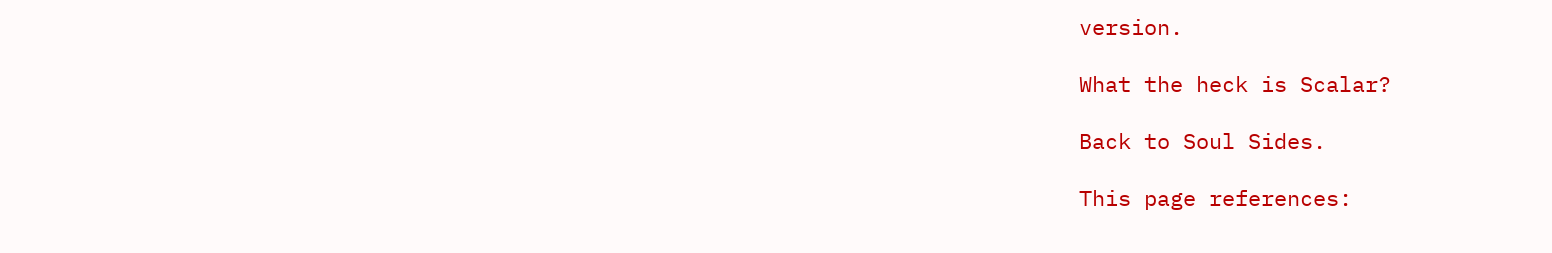version.

What the heck is Scalar?

Back to Soul Sides.

This page references: